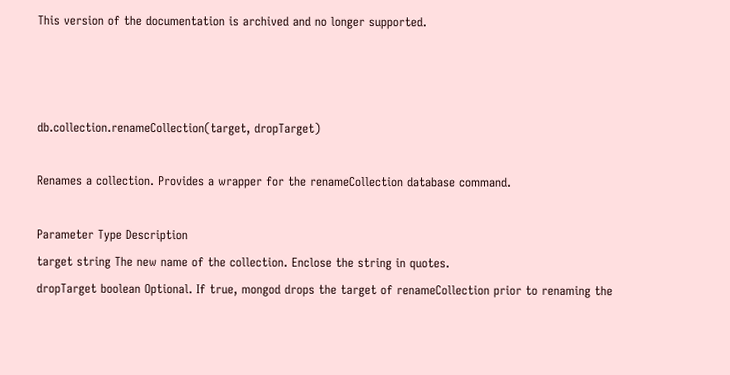This version of the documentation is archived and no longer supported.



db.collection.renameCollection(target, dropTarget)

Renames a collection. Provides a wrapper for the renameCollection database command.

Parameter Type Description
target string The new name of the collection. Enclose the string in quotes.
dropTarget boolean Optional. If true, mongod drops the target of renameCollection prior to renaming the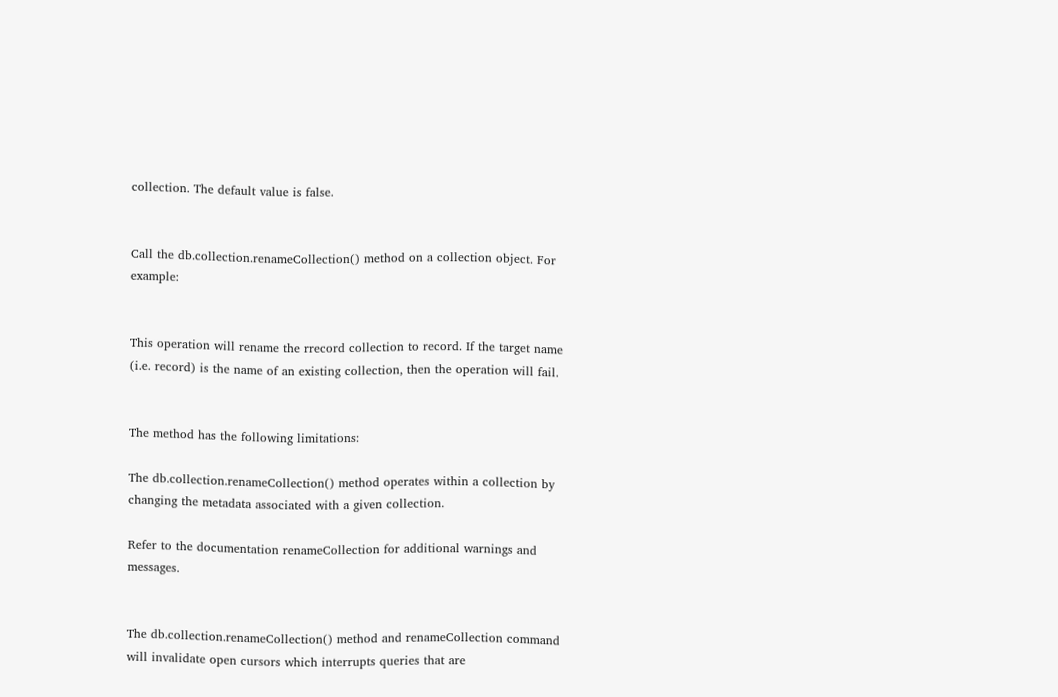collection. The default value is false.


Call the db.collection.renameCollection() method on a collection object. For example:


This operation will rename the rrecord collection to record. If the target name (i.e. record) is the name of an existing collection, then the operation will fail.


The method has the following limitations:

The db.collection.renameCollection() method operates within a collection by changing the metadata associated with a given collection.

Refer to the documentation renameCollection for additional warnings and messages.


The db.collection.renameCollection() method and renameCollection command will invalidate open cursors which interrupts queries that are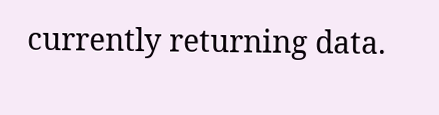currently returning data.